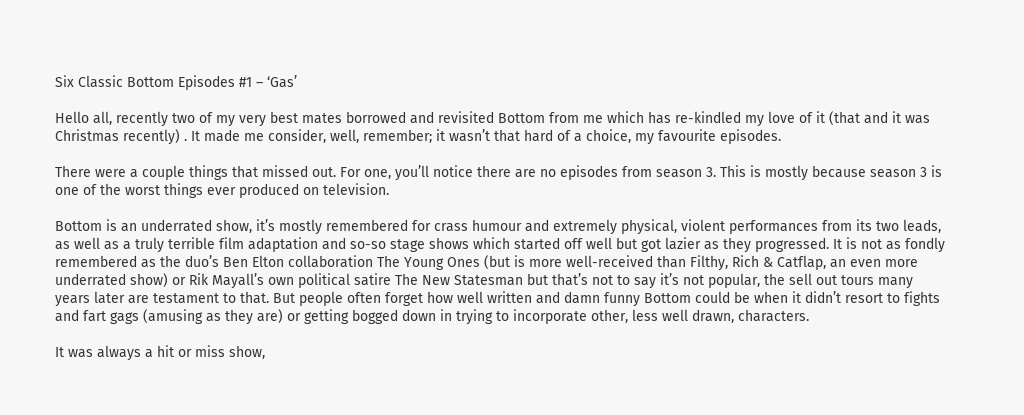Six Classic Bottom Episodes #1 – ‘Gas’

Hello all, recently two of my very best mates borrowed and revisited Bottom from me which has re-kindled my love of it (that and it was Christmas recently) . It made me consider, well, remember; it wasn’t that hard of a choice, my favourite episodes.

There were a couple things that missed out. For one, you’ll notice there are no episodes from season 3. This is mostly because season 3 is one of the worst things ever produced on television.

Bottom is an underrated show, it’s mostly remembered for crass humour and extremely physical, violent performances from its two leads, as well as a truly terrible film adaptation and so-so stage shows which started off well but got lazier as they progressed. It is not as fondly remembered as the duo’s Ben Elton collaboration The Young Ones (but is more well-received than Filthy, Rich & Catflap, an even more underrated show) or Rik Mayall’s own political satire The New Statesman but that’s not to say it’s not popular, the sell out tours many years later are testament to that. But people often forget how well written and damn funny Bottom could be when it didn’t resort to fights and fart gags (amusing as they are) or getting bogged down in trying to incorporate other, less well drawn, characters.

It was always a hit or miss show,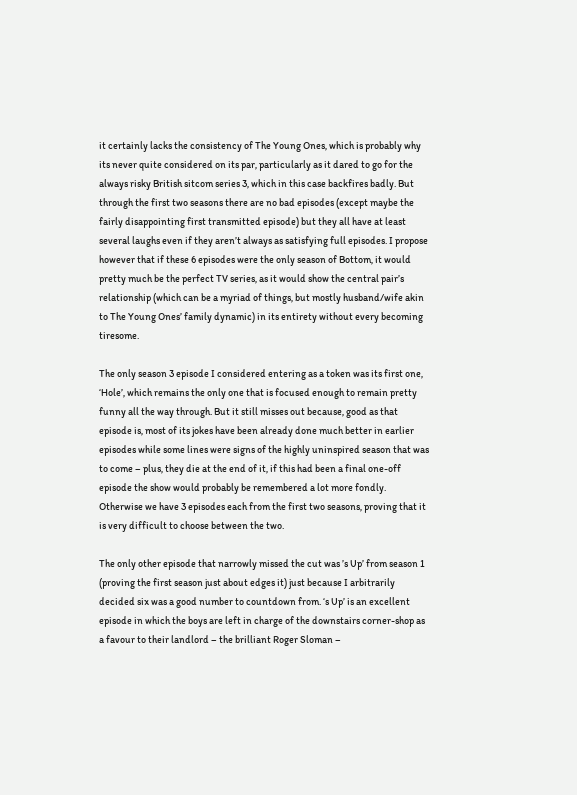it certainly lacks the consistency of The Young Ones, which is probably why its never quite considered on its par, particularly as it dared to go for the always risky British sitcom series 3, which in this case backfires badly. But through the first two seasons there are no bad episodes (except maybe the fairly disappointing first transmitted episode) but they all have at least several laughs even if they aren’t always as satisfying full episodes. I propose however that if these 6 episodes were the only season of Bottom, it would pretty much be the perfect TV series, as it would show the central pair’s relationship (which can be a myriad of things, but mostly husband/wife akin to The Young Ones’ family dynamic) in its entirety without every becoming tiresome.

The only season 3 episode I considered entering as a token was its first one, ‘Hole’, which remains the only one that is focused enough to remain pretty funny all the way through. But it still misses out because, good as that episode is, most of its jokes have been already done much better in earlier episodes while some lines were signs of the highly uninspired season that was to come – plus, they die at the end of it, if this had been a final one-off episode the show would probably be remembered a lot more fondly. Otherwise we have 3 episodes each from the first two seasons, proving that it is very difficult to choose between the two.

The only other episode that narrowly missed the cut was ’s Up’ from season 1 (proving the first season just about edges it) just because I arbitrarily decided six was a good number to countdown from. ‘s Up’ is an excellent episode in which the boys are left in charge of the downstairs corner-shop as a favour to their landlord – the brilliant Roger Sloman –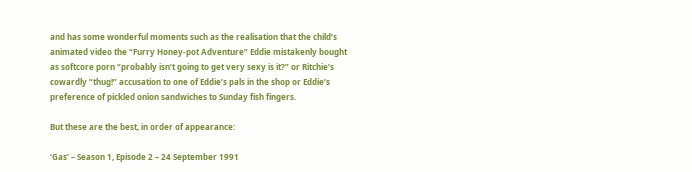and has some wonderful moments such as the realisation that the child’s animated video the “Furry Honey-pot Adventure” Eddie mistakenly bought as softcore porn “probably isn’t going to get very sexy is it?” or Ritchie’s cowardly “thug!” accusation to one of Eddie’s pals in the shop or Eddie’s preference of pickled onion sandwiches to Sunday fish fingers.

But these are the best, in order of appearance:

‘Gas’ – Season 1, Episode 2 – 24 September 1991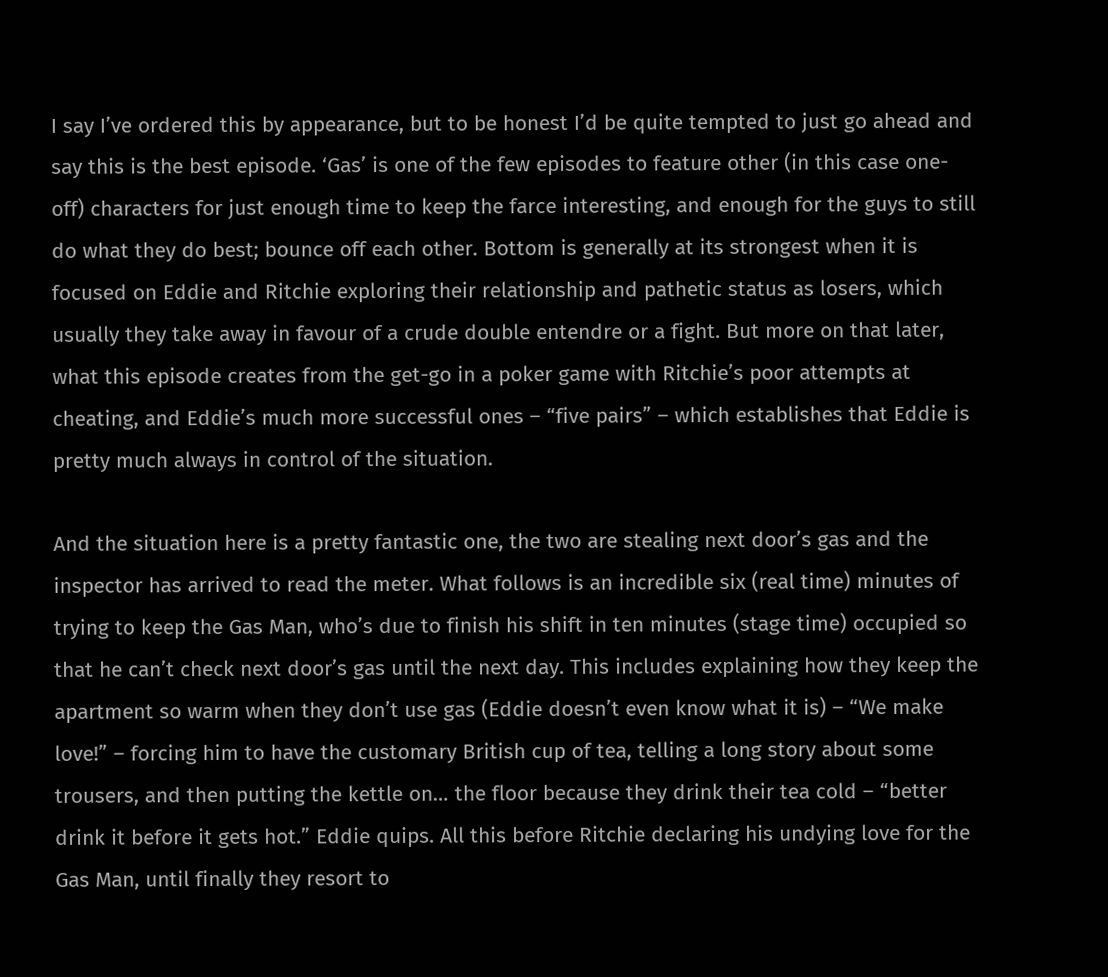I say I’ve ordered this by appearance, but to be honest I’d be quite tempted to just go ahead and say this is the best episode. ‘Gas’ is one of the few episodes to feature other (in this case one-off) characters for just enough time to keep the farce interesting, and enough for the guys to still do what they do best; bounce off each other. Bottom is generally at its strongest when it is focused on Eddie and Ritchie exploring their relationship and pathetic status as losers, which usually they take away in favour of a crude double entendre or a fight. But more on that later, what this episode creates from the get-go in a poker game with Ritchie’s poor attempts at cheating, and Eddie’s much more successful ones – “five pairs” – which establishes that Eddie is pretty much always in control of the situation.

And the situation here is a pretty fantastic one, the two are stealing next door’s gas and the inspector has arrived to read the meter. What follows is an incredible six (real time) minutes of trying to keep the Gas Man, who’s due to finish his shift in ten minutes (stage time) occupied so that he can’t check next door’s gas until the next day. This includes explaining how they keep the apartment so warm when they don’t use gas (Eddie doesn’t even know what it is) – “We make love!” – forcing him to have the customary British cup of tea, telling a long story about some trousers, and then putting the kettle on… the floor because they drink their tea cold – “better drink it before it gets hot.” Eddie quips. All this before Ritchie declaring his undying love for the Gas Man, until finally they resort to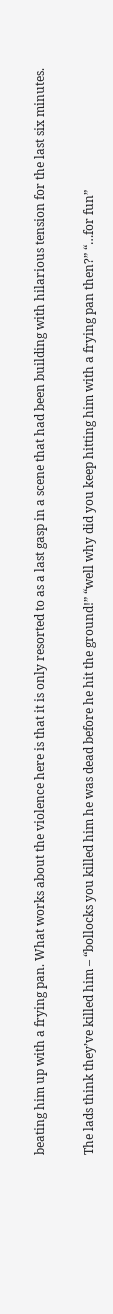beating him up with a frying pan. What works about the violence here is that it is only resorted to as a last gasp in a scene that had been building with hilarious tension for the last six minutes.

The lads think they’ve killed him – “bollocks you killed him he was dead before he hit the ground!” “well why did you keep hitting him with a frying pan then?” “…for fun”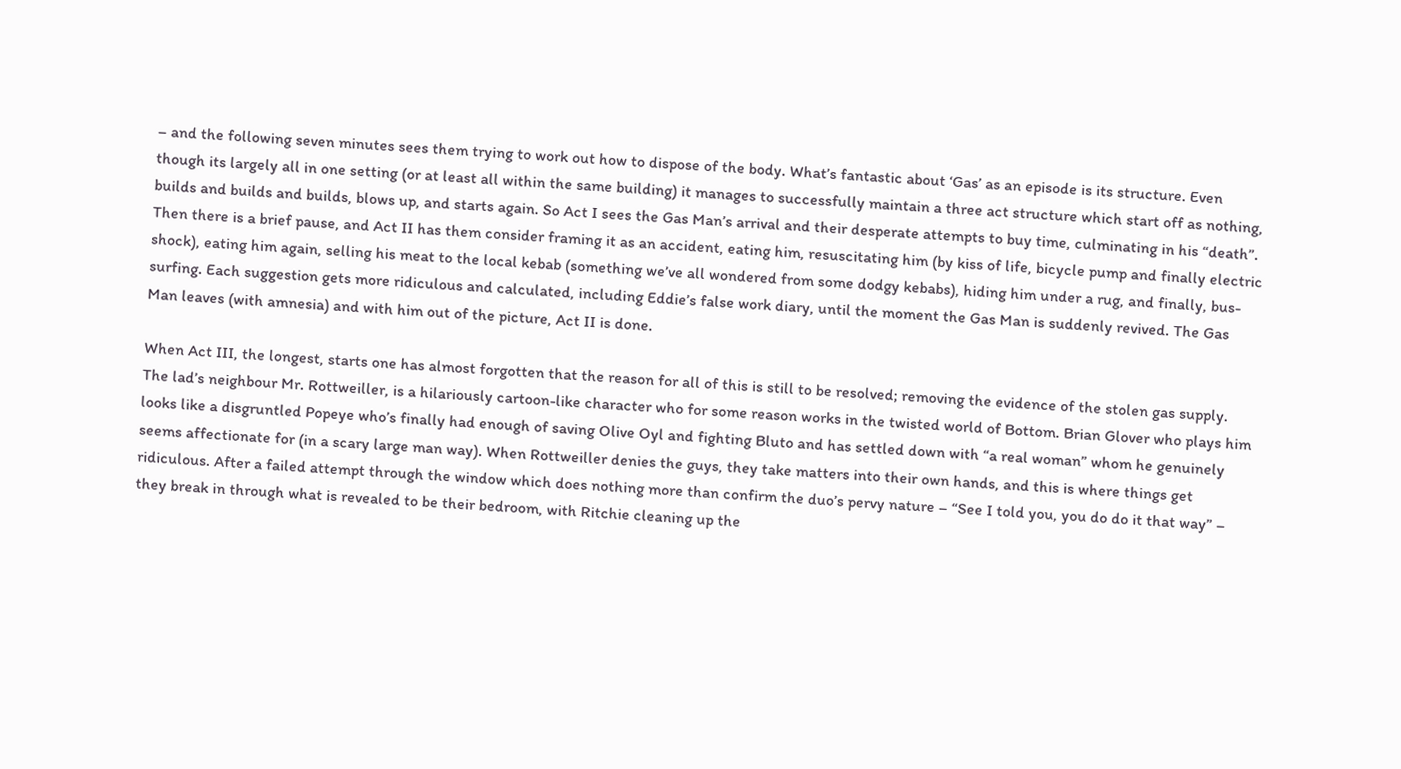– and the following seven minutes sees them trying to work out how to dispose of the body. What’s fantastic about ‘Gas’ as an episode is its structure. Even though its largely all in one setting (or at least all within the same building) it manages to successfully maintain a three act structure which start off as nothing, builds and builds and builds, blows up, and starts again. So Act I sees the Gas Man’s arrival and their desperate attempts to buy time, culminating in his “death”. Then there is a brief pause, and Act II has them consider framing it as an accident, eating him, resuscitating him (by kiss of life, bicycle pump and finally electric shock), eating him again, selling his meat to the local kebab (something we’ve all wondered from some dodgy kebabs), hiding him under a rug, and finally, bus-surfing. Each suggestion gets more ridiculous and calculated, including Eddie’s false work diary, until the moment the Gas Man is suddenly revived. The Gas Man leaves (with amnesia) and with him out of the picture, Act II is done.

When Act III, the longest, starts one has almost forgotten that the reason for all of this is still to be resolved; removing the evidence of the stolen gas supply. The lad’s neighbour Mr. Rottweiller, is a hilariously cartoon-like character who for some reason works in the twisted world of Bottom. Brian Glover who plays him looks like a disgruntled Popeye who’s finally had enough of saving Olive Oyl and fighting Bluto and has settled down with “a real woman” whom he genuinely seems affectionate for (in a scary large man way). When Rottweiller denies the guys, they take matters into their own hands, and this is where things get ridiculous. After a failed attempt through the window which does nothing more than confirm the duo’s pervy nature – “See I told you, you do do it that way” – they break in through what is revealed to be their bedroom, with Ritchie cleaning up the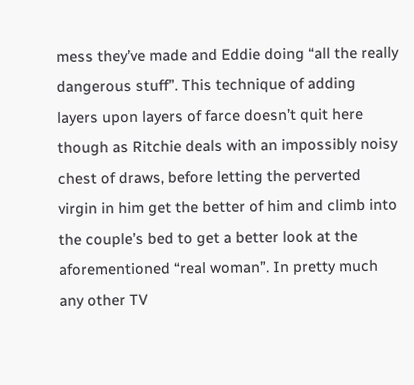mess they’ve made and Eddie doing “all the really dangerous stuff”. This technique of adding layers upon layers of farce doesn’t quit here though as Ritchie deals with an impossibly noisy chest of draws, before letting the perverted virgin in him get the better of him and climb into the couple’s bed to get a better look at the aforementioned “real woman”. In pretty much any other TV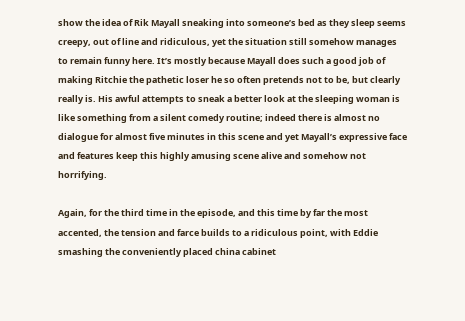show the idea of Rik Mayall sneaking into someone’s bed as they sleep seems creepy, out of line and ridiculous, yet the situation still somehow manages to remain funny here. It’s mostly because Mayall does such a good job of making Ritchie the pathetic loser he so often pretends not to be, but clearly really is. His awful attempts to sneak a better look at the sleeping woman is like something from a silent comedy routine; indeed there is almost no dialogue for almost five minutes in this scene and yet Mayall’s expressive face and features keep this highly amusing scene alive and somehow not horrifying.

Again, for the third time in the episode, and this time by far the most accented, the tension and farce builds to a ridiculous point, with Eddie smashing the conveniently placed china cabinet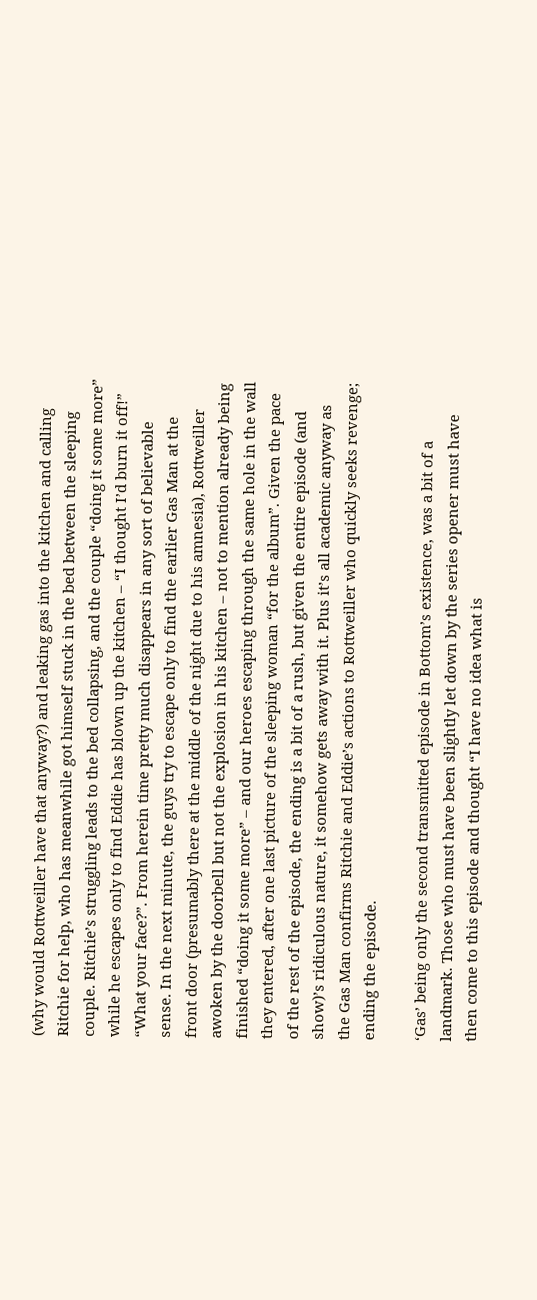(why would Rottweiller have that anyway?) and leaking gas into the kitchen and calling Ritchie for help, who has meanwhile got himself stuck in the bed between the sleeping couple. Ritchie’s struggling leads to the bed collapsing, and the couple “doing it some more” while he escapes only to find Eddie has blown up the kitchen – “I thought I’d burn it off!” “What your face?”. From herein time pretty much disappears in any sort of believable sense. In the next minute, the guys try to escape only to find the earlier Gas Man at the front door (presumably there at the middle of the night due to his amnesia), Rottweiller awoken by the doorbell but not the explosion in his kitchen – not to mention already being finished “doing it some more” – and our heroes escaping through the same hole in the wall they entered, after one last picture of the sleeping woman “for the album”. Given the pace of the rest of the episode, the ending is a bit of a rush, but given the entire episode (and show)’s ridiculous nature, it somehow gets away with it. Plus it’s all academic anyway as the Gas Man confirms Ritchie and Eddie’s actions to Rottweiller who quickly seeks revenge; ending the episode.

‘Gas’ being only the second transmitted episode in Bottom’s existence, was a bit of a landmark. Those who must have been slightly let down by the series opener must have then come to this episode and thought “I have no idea what is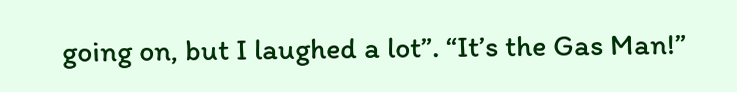going on, but I laughed a lot”. “It’s the Gas Man!”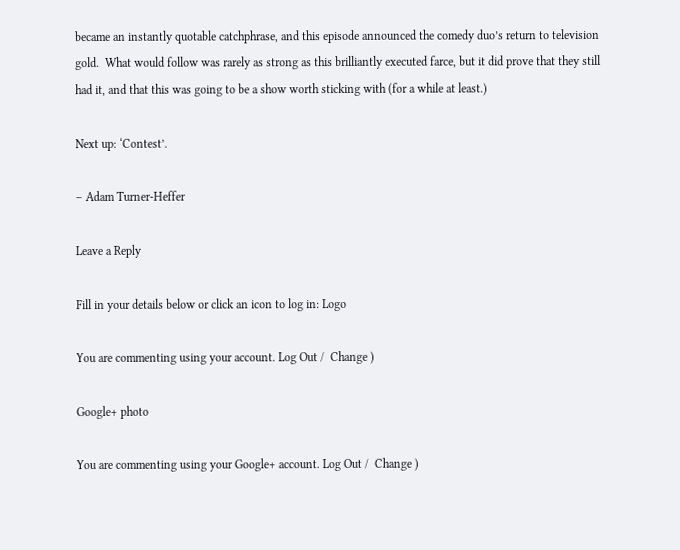became an instantly quotable catchphrase, and this episode announced the comedy duo’s return to television gold.  What would follow was rarely as strong as this brilliantly executed farce, but it did prove that they still had it, and that this was going to be a show worth sticking with (for a while at least.)

Next up: ‘Contest’.

– Adam Turner-Heffer

Leave a Reply

Fill in your details below or click an icon to log in: Logo

You are commenting using your account. Log Out /  Change )

Google+ photo

You are commenting using your Google+ account. Log Out /  Change )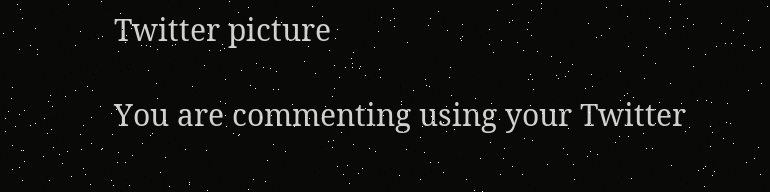Twitter picture

You are commenting using your Twitter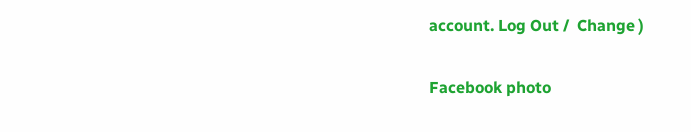account. Log Out /  Change )

Facebook photo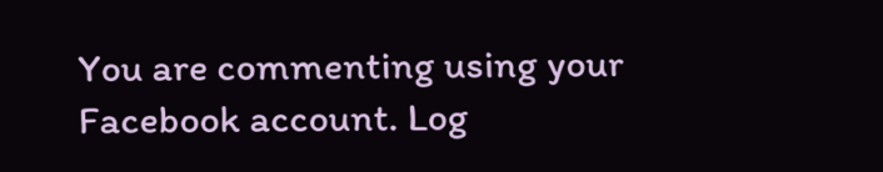You are commenting using your Facebook account. Log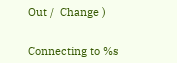Out /  Change )


Connecting to %s